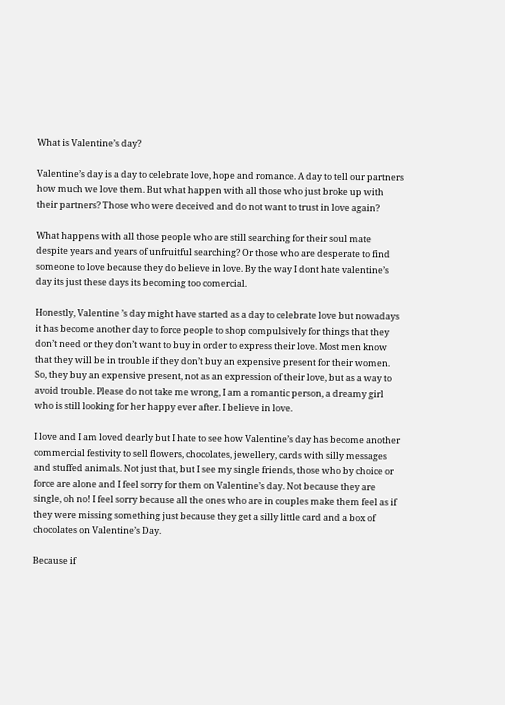What is Valentine’s day?

Valentine’s day is a day to celebrate love, hope and romance. A day to tell our partners how much we love them. But what happen with all those who just broke up with their partners? Those who were deceived and do not want to trust in love again?

What happens with all those people who are still searching for their soul mate despite years and years of unfruitful searching? Or those who are desperate to find someone to love because they do believe in love. By the way I dont hate valentine’s day its just these days its becoming too comercial.

Honestly, Valentine ’s day might have started as a day to celebrate love but nowadays it has become another day to force people to shop compulsively for things that they don’t need or they don’t want to buy in order to express their love. Most men know that they will be in trouble if they don’t buy an expensive present for their women. So, they buy an expensive present, not as an expression of their love, but as a way to avoid trouble. Please do not take me wrong, I am a romantic person, a dreamy girl who is still looking for her happy ever after. I believe in love.

I love and I am loved dearly but I hate to see how Valentine’s day has become another commercial festivity to sell flowers, chocolates, jewellery, cards with silly messages and stuffed animals. Not just that, but I see my single friends, those who by choice or force are alone and I feel sorry for them on Valentine’s day. Not because they are single, oh no! I feel sorry because all the ones who are in couples make them feel as if they were missing something just because they get a silly little card and a box of chocolates on Valentine’s Day.

Because if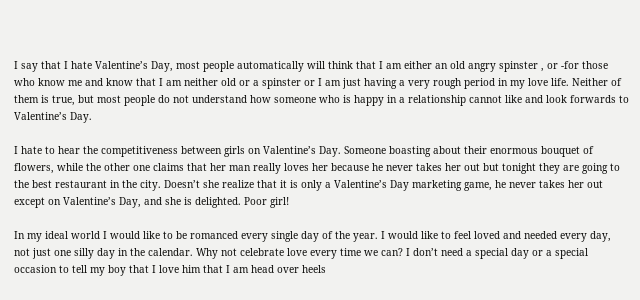I say that I hate Valentine’s Day, most people automatically will think that I am either an old angry spinster , or -for those who know me and know that I am neither old or a spinster or I am just having a very rough period in my love life. Neither of them is true, but most people do not understand how someone who is happy in a relationship cannot like and look forwards to Valentine’s Day.

I hate to hear the competitiveness between girls on Valentine’s Day. Someone boasting about their enormous bouquet of flowers, while the other one claims that her man really loves her because he never takes her out but tonight they are going to the best restaurant in the city. Doesn’t she realize that it is only a Valentine’s Day marketing game, he never takes her out except on Valentine’s Day, and she is delighted. Poor girl!

In my ideal world I would like to be romanced every single day of the year. I would like to feel loved and needed every day, not just one silly day in the calendar. Why not celebrate love every time we can? I don’t need a special day or a special occasion to tell my boy that I love him that I am head over heels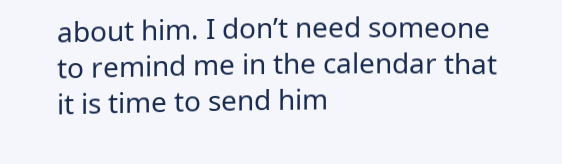about him. I don’t need someone to remind me in the calendar that it is time to send him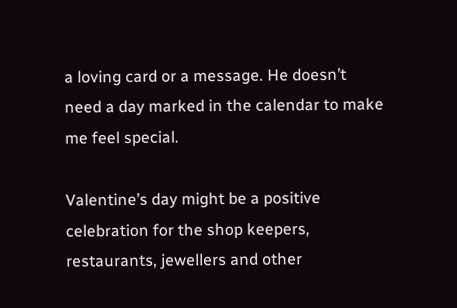a loving card or a message. He doesn’t need a day marked in the calendar to make me feel special.

Valentine’s day might be a positive celebration for the shop keepers, restaurants, jewellers and other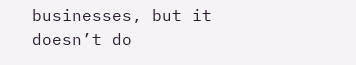businesses, but it doesn’t do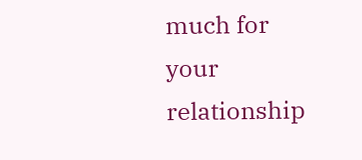much for your relationship